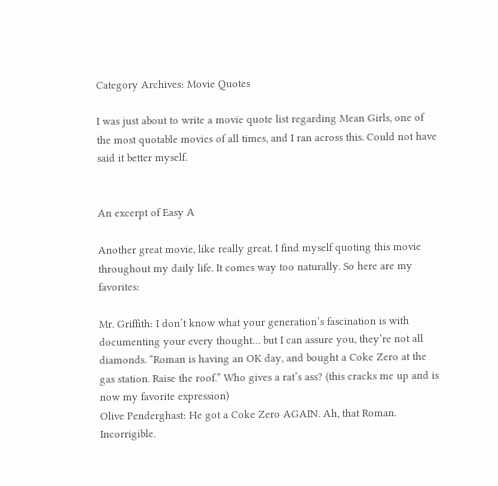Category Archives: Movie Quotes

I was just about to write a movie quote list regarding Mean Girls, one of the most quotable movies of all times, and I ran across this. Could not have said it better myself.


An excerpt of Easy A

Another great movie, like really great. I find myself quoting this movie throughout my daily life. It comes way too naturally. So here are my favorites:

Mr. Griffith: I don’t know what your generation’s fascination is with documenting your every thought… but I can assure you, they’re not all diamonds. “Roman is having an OK day, and bought a Coke Zero at the gas station. Raise the roof.” Who gives a rat’s ass? (this cracks me up and is now my favorite expression)
Olive Penderghast: He got a Coke Zero AGAIN. Ah, that Roman. Incorrigible.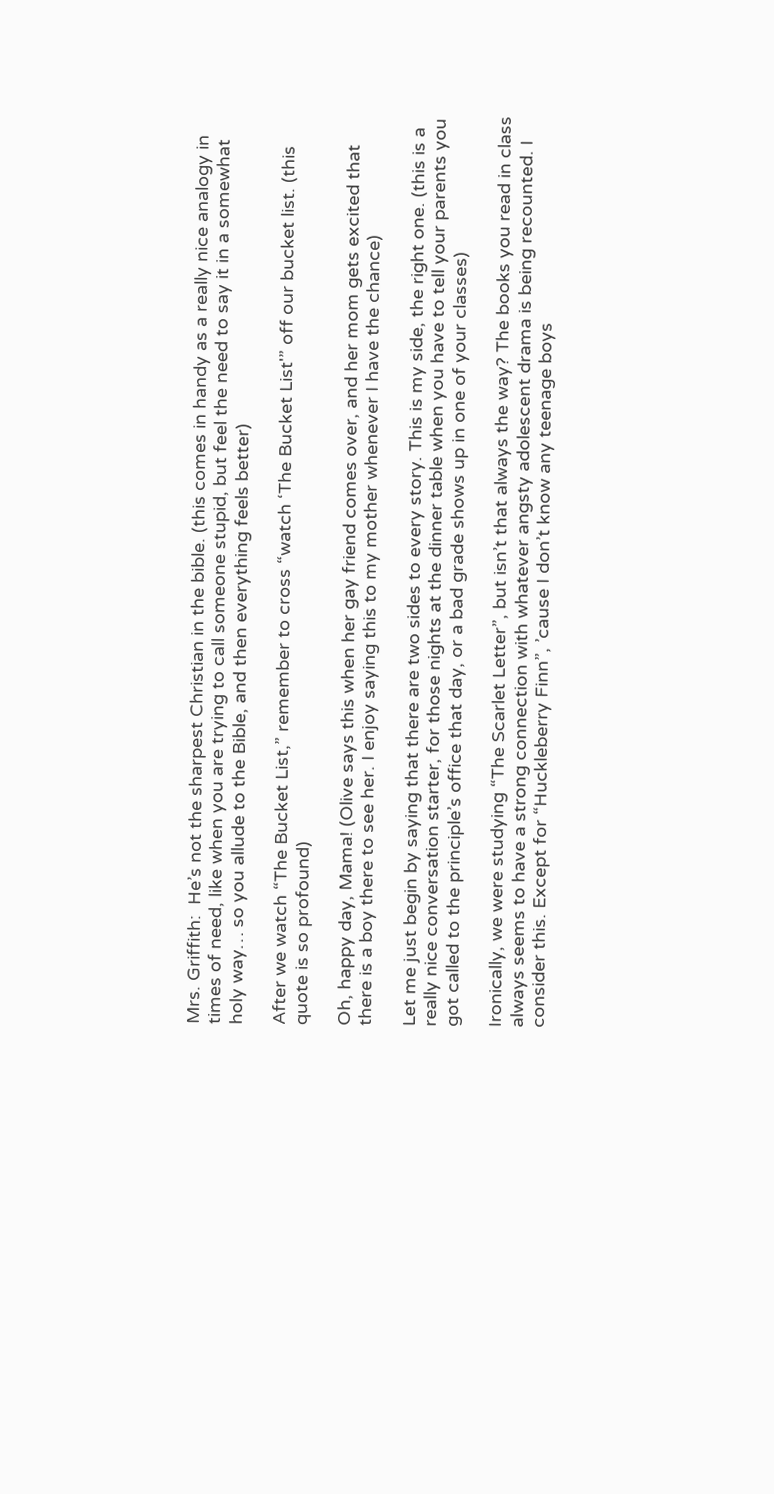Mrs. Griffith:  He’s not the sharpest Christian in the bible. (this comes in handy as a really nice analogy in times of need, like when you are trying to call someone stupid, but feel the need to say it in a somewhat holy way… so you allude to the Bible, and then everything feels better)

After we watch “The Bucket List,” remember to cross “watch ‘The Bucket List'” off our bucket list. (this quote is so profound)

Oh, happy day, Mama! (Olive says this when her gay friend comes over, and her mom gets excited that there is a boy there to see her. I enjoy saying this to my mother whenever I have the chance)

Let me just begin by saying that there are two sides to every story. This is my side, the right one. (this is a really nice conversation starter, for those nights at the dinner table when you have to tell your parents you got called to the principle’s office that day, or a bad grade shows up in one of your classes)

Ironically, we were studying “The Scarlet Letter”, but isn’t that always the way? The books you read in class always seems to have a strong connection with whatever angsty adolescent drama is being recounted. I consider this. Except for “Huckleberry Finn”, ’cause I don’t know any teenage boys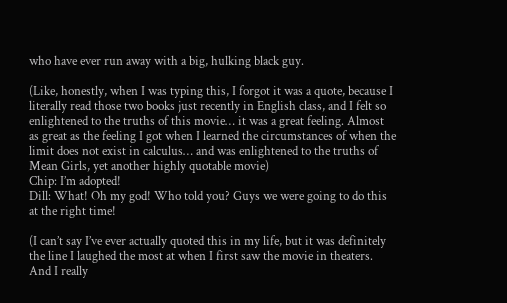who have ever run away with a big, hulking black guy.

(Like, honestly, when I was typing this, I forgot it was a quote, because I literally read those two books just recently in English class, and I felt so enlightened to the truths of this movie… it was a great feeling. Almost as great as the feeling I got when I learned the circumstances of when the limit does not exist in calculus… and was enlightened to the truths of Mean Girls, yet another highly quotable movie)
Chip: I’m adopted!
Dill: What! Oh my god! Who told you? Guys we were going to do this at the right time!

(I can’t say I’ve ever actually quoted this in my life, but it was definitely the line I laughed the most at when I first saw the movie in theaters. And I really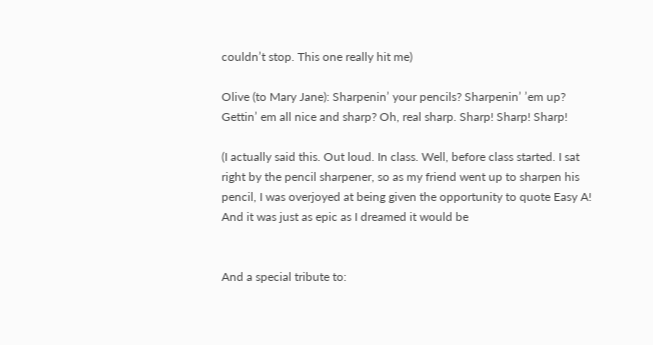couldn’t stop. This one really hit me)

Olive (to Mary Jane): Sharpenin’ your pencils? Sharpenin’ ’em up? Gettin’ em all nice and sharp? Oh, real sharp. Sharp! Sharp! Sharp!

(I actually said this. Out loud. In class. Well, before class started. I sat right by the pencil sharpener, so as my friend went up to sharpen his pencil, I was overjoyed at being given the opportunity to quote Easy A! And it was just as epic as I dreamed it would be


And a special tribute to: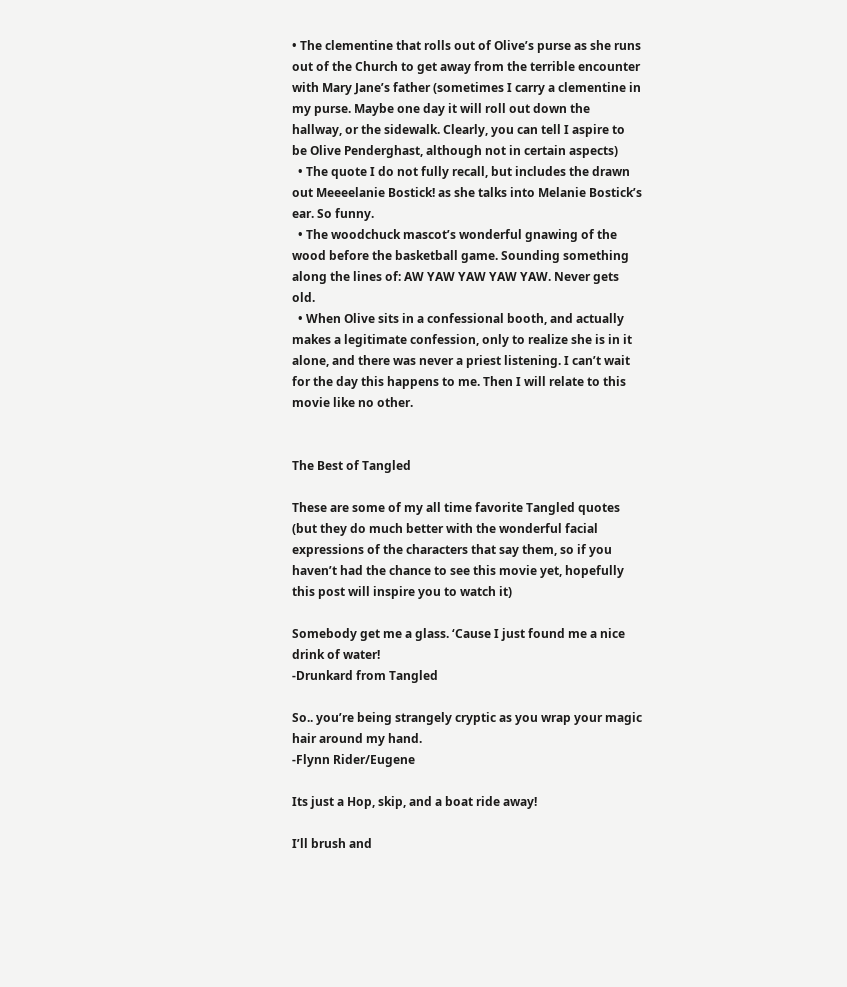• The clementine that rolls out of Olive’s purse as she runs out of the Church to get away from the terrible encounter with Mary Jane’s father (sometimes I carry a clementine in my purse. Maybe one day it will roll out down the hallway, or the sidewalk. Clearly, you can tell I aspire to be Olive Penderghast, although not in certain aspects)
  • The quote I do not fully recall, but includes the drawn out Meeeelanie Bostick! as she talks into Melanie Bostick’s ear. So funny.
  • The woodchuck mascot’s wonderful gnawing of the wood before the basketball game. Sounding something along the lines of: AW YAW YAW YAW YAW. Never gets old.
  • When Olive sits in a confessional booth, and actually makes a legitimate confession, only to realize she is in it alone, and there was never a priest listening. I can’t wait for the day this happens to me. Then I will relate to this movie like no other.


The Best of Tangled

These are some of my all time favorite Tangled quotes (but they do much better with the wonderful facial expressions of the characters that say them, so if you haven’t had the chance to see this movie yet, hopefully this post will inspire you to watch it)

Somebody get me a glass. ‘Cause I just found me a nice drink of water!
-Drunkard from Tangled

So.. you’re being strangely cryptic as you wrap your magic hair around my hand.
-Flynn Rider/Eugene

Its just a Hop, skip, and a boat ride away!

I’ll brush and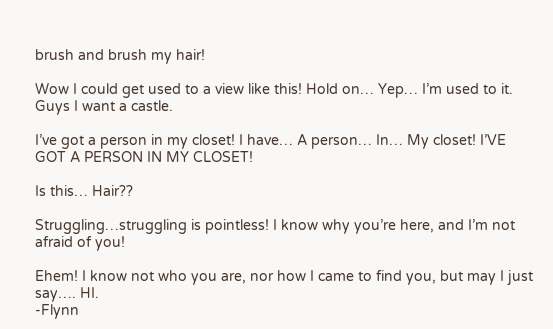brush and brush my hair!

Wow I could get used to a view like this! Hold on… Yep… I’m used to it. Guys I want a castle.

I’ve got a person in my closet! I have… A person… In… My closet! I’VE GOT A PERSON IN MY CLOSET!

Is this… Hair??

Struggling…struggling is pointless! I know why you’re here, and I’m not afraid of you!

Ehem! I know not who you are, nor how I came to find you, but may I just say…. HI.
-Flynn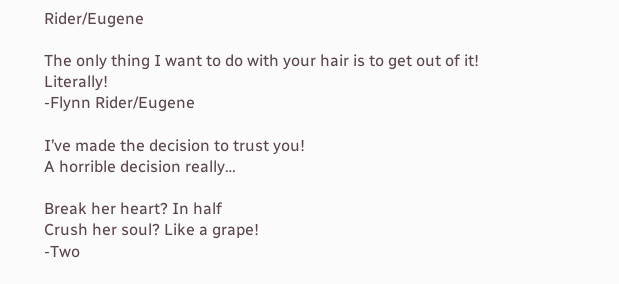Rider/Eugene

The only thing I want to do with your hair is to get out of it! Literally!
-Flynn Rider/Eugene

I’ve made the decision to trust you!
A horrible decision really…

Break her heart? In half
Crush her soul? Like a grape!
-Two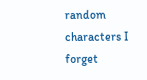random characters I forget